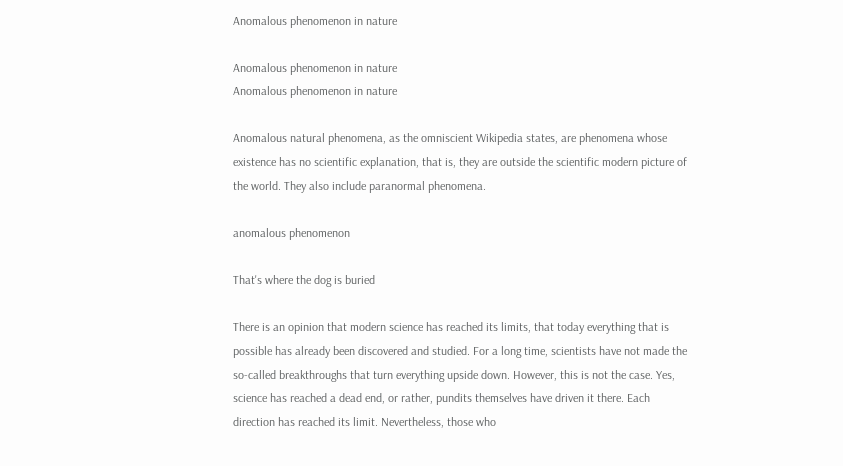Anomalous phenomenon in nature

Anomalous phenomenon in nature
Anomalous phenomenon in nature

Anomalous natural phenomena, as the omniscient Wikipedia states, are phenomena whose existence has no scientific explanation, that is, they are outside the scientific modern picture of the world. They also include paranormal phenomena.

anomalous phenomenon

That's where the dog is buried

There is an opinion that modern science has reached its limits, that today everything that is possible has already been discovered and studied. For a long time, scientists have not made the so-called breakthroughs that turn everything upside down. However, this is not the case. Yes, science has reached a dead end, or rather, pundits themselves have driven it there. Each direction has reached its limit. Nevertheless, those who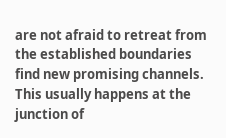are not afraid to retreat from the established boundaries find new promising channels. This usually happens at the junction of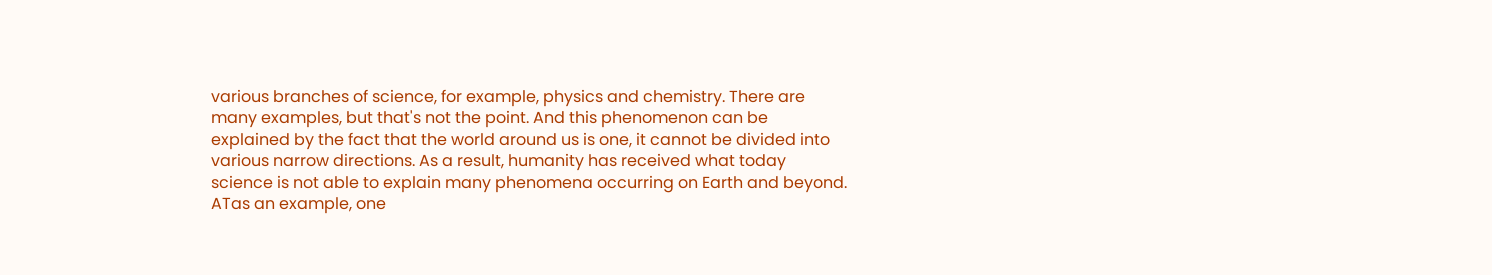various branches of science, for example, physics and chemistry. There are many examples, but that's not the point. And this phenomenon can be explained by the fact that the world around us is one, it cannot be divided into various narrow directions. As a result, humanity has received what today science is not able to explain many phenomena occurring on Earth and beyond. ATas an example, one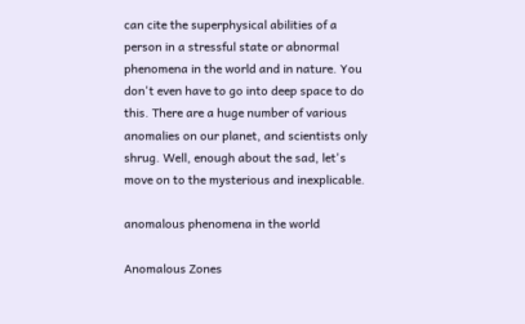can cite the superphysical abilities of a person in a stressful state or abnormal phenomena in the world and in nature. You don't even have to go into deep space to do this. There are a huge number of various anomalies on our planet, and scientists only shrug. Well, enough about the sad, let's move on to the mysterious and inexplicable.

anomalous phenomena in the world

Anomalous Zones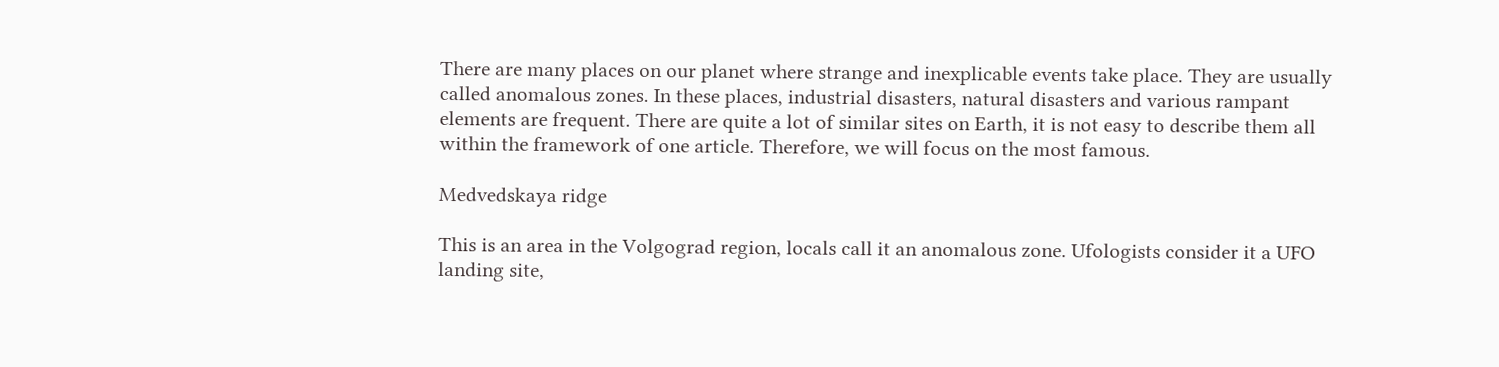There are many places on our planet where strange and inexplicable events take place. They are usually called anomalous zones. In these places, industrial disasters, natural disasters and various rampant elements are frequent. There are quite a lot of similar sites on Earth, it is not easy to describe them all within the framework of one article. Therefore, we will focus on the most famous.

Medvedskaya ridge

This is an area in the Volgograd region, locals call it an anomalous zone. Ufologists consider it a UFO landing site,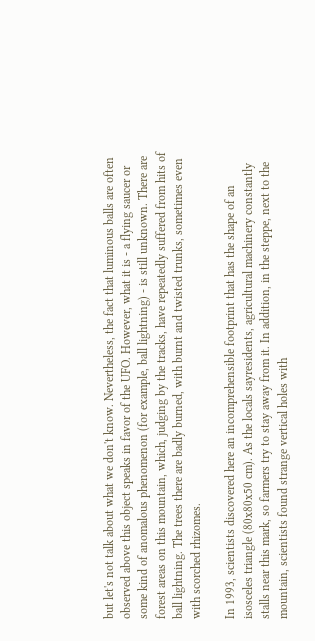but let's not talk about what we don't know. Nevertheless, the fact that luminous balls are often observed above this object speaks in favor of the UFO. However, what it is - a flying saucer or some kind of anomalous phenomenon (for example, ball lightning) - is still unknown. There are forest areas on this mountain, which, judging by the tracks, have repeatedly suffered from hits of ball lightning. The trees there are badly burned, with burnt and twisted trunks, sometimes even with scorched rhizomes.

In 1993, scientists discovered here an incomprehensible footprint that has the shape of an isosceles triangle (80x80x50 cm). As the locals sayresidents, agricultural machinery constantly stalls near this mark, so farmers try to stay away from it. In addition, in the steppe, next to the mountain, scientists found strange vertical holes with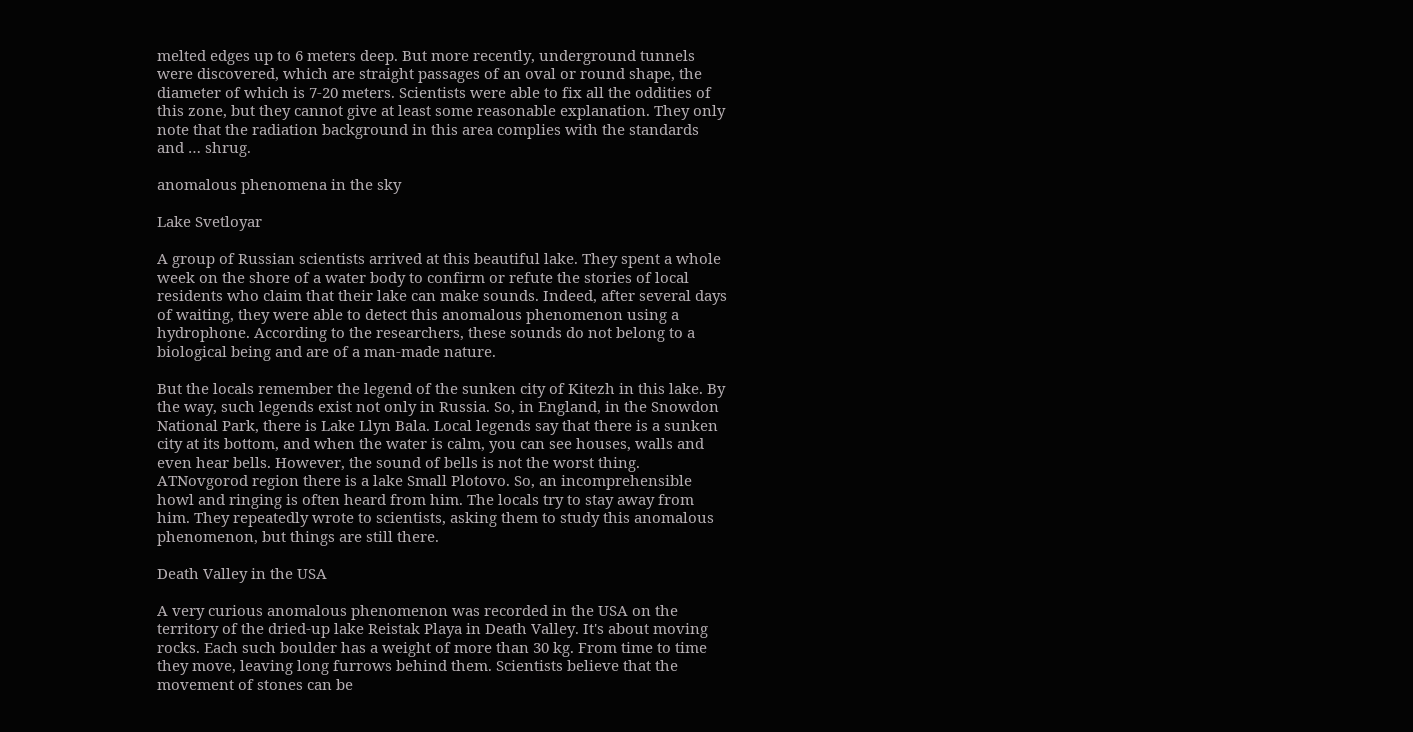melted edges up to 6 meters deep. But more recently, underground tunnels were discovered, which are straight passages of an oval or round shape, the diameter of which is 7-20 meters. Scientists were able to fix all the oddities of this zone, but they cannot give at least some reasonable explanation. They only note that the radiation background in this area complies with the standards and … shrug.

anomalous phenomena in the sky

Lake Svetloyar

A group of Russian scientists arrived at this beautiful lake. They spent a whole week on the shore of a water body to confirm or refute the stories of local residents who claim that their lake can make sounds. Indeed, after several days of waiting, they were able to detect this anomalous phenomenon using a hydrophone. According to the researchers, these sounds do not belong to a biological being and are of a man-made nature.

But the locals remember the legend of the sunken city of Kitezh in this lake. By the way, such legends exist not only in Russia. So, in England, in the Snowdon National Park, there is Lake Llyn Bala. Local legends say that there is a sunken city at its bottom, and when the water is calm, you can see houses, walls and even hear bells. However, the sound of bells is not the worst thing. ATNovgorod region there is a lake Small Plotovo. So, an incomprehensible howl and ringing is often heard from him. The locals try to stay away from him. They repeatedly wrote to scientists, asking them to study this anomalous phenomenon, but things are still there.

Death Valley in the USA

A very curious anomalous phenomenon was recorded in the USA on the territory of the dried-up lake Reistak Playa in Death Valley. It's about moving rocks. Each such boulder has a weight of more than 30 kg. From time to time they move, leaving long furrows behind them. Scientists believe that the movement of stones can be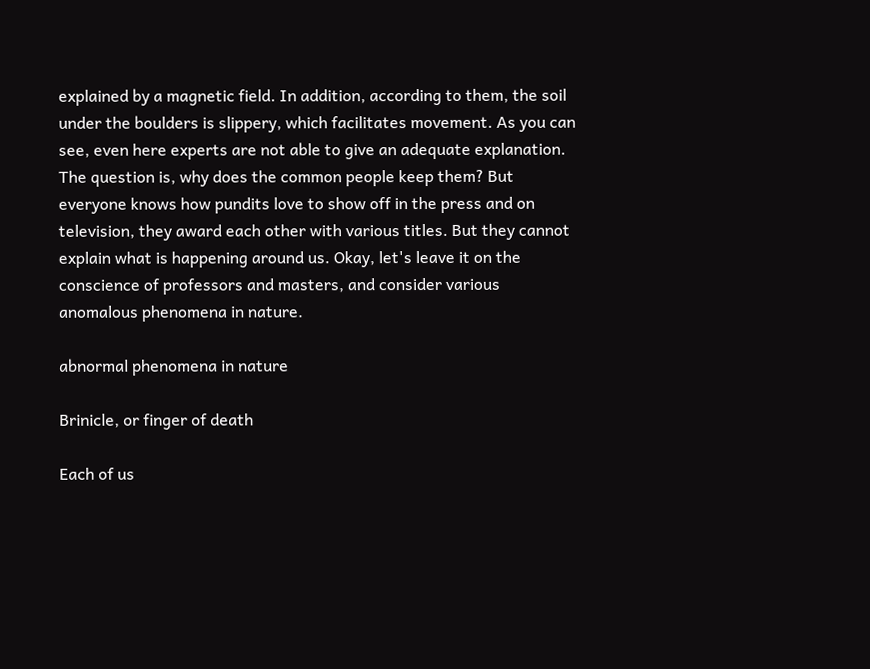explained by a magnetic field. In addition, according to them, the soil under the boulders is slippery, which facilitates movement. As you can see, even here experts are not able to give an adequate explanation. The question is, why does the common people keep them? But everyone knows how pundits love to show off in the press and on television, they award each other with various titles. But they cannot explain what is happening around us. Okay, let's leave it on the conscience of professors and masters, and consider various anomalous phenomena in nature.

abnormal phenomena in nature

Brinicle, or finger of death

Each of us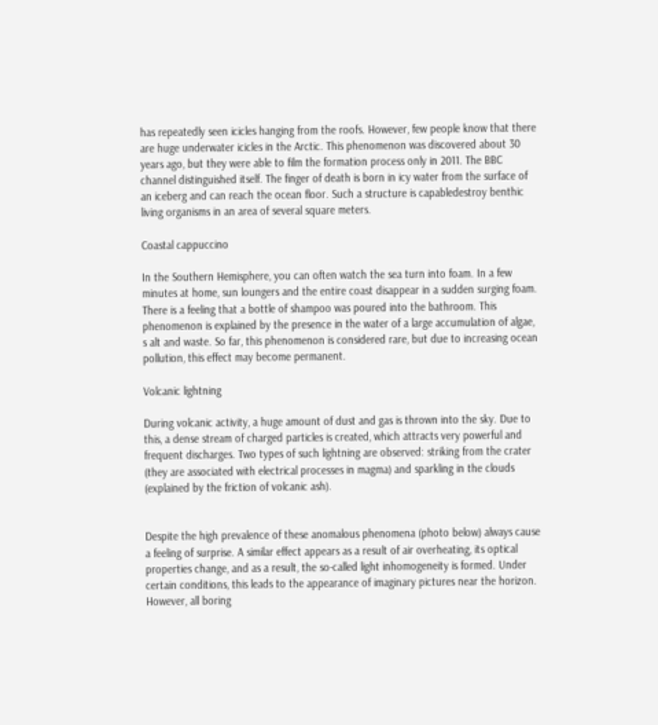has repeatedly seen icicles hanging from the roofs. However, few people know that there are huge underwater icicles in the Arctic. This phenomenon was discovered about 30 years ago, but they were able to film the formation process only in 2011. The BBC channel distinguished itself. The finger of death is born in icy water from the surface of an iceberg and can reach the ocean floor. Such a structure is capabledestroy benthic living organisms in an area of several square meters.

Coastal cappuccino

In the Southern Hemisphere, you can often watch the sea turn into foam. In a few minutes at home, sun loungers and the entire coast disappear in a sudden surging foam. There is a feeling that a bottle of shampoo was poured into the bathroom. This phenomenon is explained by the presence in the water of a large accumulation of algae, s alt and waste. So far, this phenomenon is considered rare, but due to increasing ocean pollution, this effect may become permanent.

Volcanic lightning

During volcanic activity, a huge amount of dust and gas is thrown into the sky. Due to this, a dense stream of charged particles is created, which attracts very powerful and frequent discharges. Two types of such lightning are observed: striking from the crater (they are associated with electrical processes in magma) and sparkling in the clouds (explained by the friction of volcanic ash).


Despite the high prevalence of these anomalous phenomena (photo below) always cause a feeling of surprise. A similar effect appears as a result of air overheating, its optical properties change, and as a result, the so-called light inhomogeneity is formed. Under certain conditions, this leads to the appearance of imaginary pictures near the horizon. However, all boring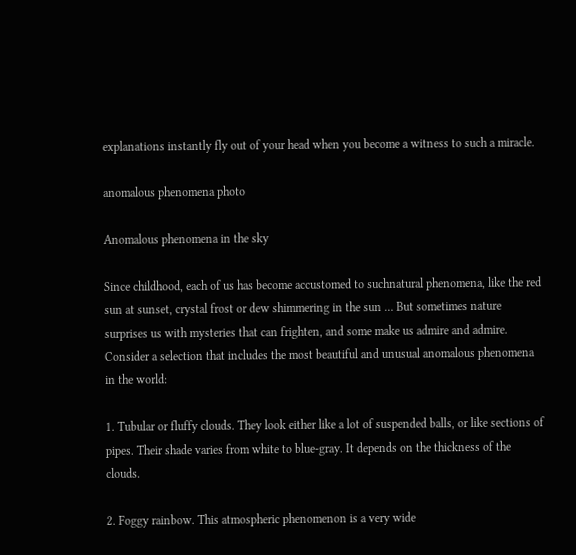explanations instantly fly out of your head when you become a witness to such a miracle.

anomalous phenomena photo

Anomalous phenomena in the sky

Since childhood, each of us has become accustomed to suchnatural phenomena, like the red sun at sunset, crystal frost or dew shimmering in the sun … But sometimes nature surprises us with mysteries that can frighten, and some make us admire and admire. Consider a selection that includes the most beautiful and unusual anomalous phenomena in the world:

1. Tubular or fluffy clouds. They look either like a lot of suspended balls, or like sections of pipes. Their shade varies from white to blue-gray. It depends on the thickness of the clouds.

2. Foggy rainbow. This atmospheric phenomenon is a very wide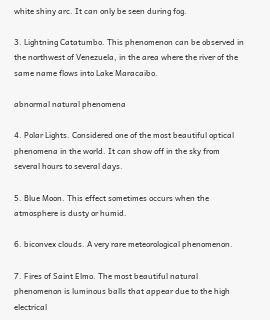white shiny arc. It can only be seen during fog.

3. Lightning Catatumbo. This phenomenon can be observed in the northwest of Venezuela, in the area where the river of the same name flows into Lake Maracaibo.

abnormal natural phenomena

4. Polar Lights. Considered one of the most beautiful optical phenomena in the world. It can show off in the sky from several hours to several days.

5. Blue Moon. This effect sometimes occurs when the atmosphere is dusty or humid.

6. biconvex clouds. A very rare meteorological phenomenon.

7. Fires of Saint Elmo. The most beautiful natural phenomenon is luminous balls that appear due to the high electrical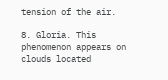tension of the air.

8. Gloria. This phenomenon appears on clouds located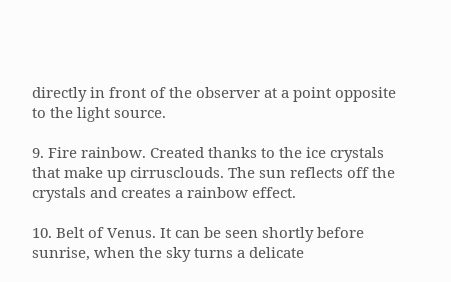directly in front of the observer at a point opposite to the light source.

9. Fire rainbow. Created thanks to the ice crystals that make up cirrusclouds. The sun reflects off the crystals and creates a rainbow effect.

10. Belt of Venus. It can be seen shortly before sunrise, when the sky turns a delicate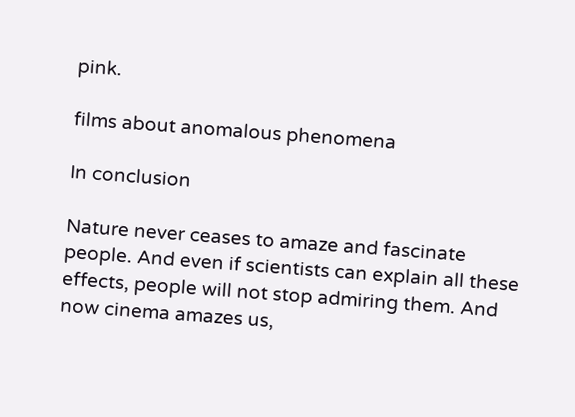pink.

films about anomalous phenomena

In conclusion

Nature never ceases to amaze and fascinate people. And even if scientists can explain all these effects, people will not stop admiring them. And now cinema amazes us,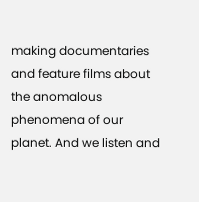making documentaries and feature films about the anomalous phenomena of our planet. And we listen and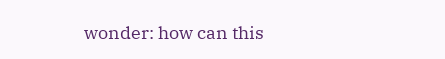wonder: how can this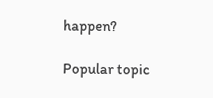happen?

Popular topic